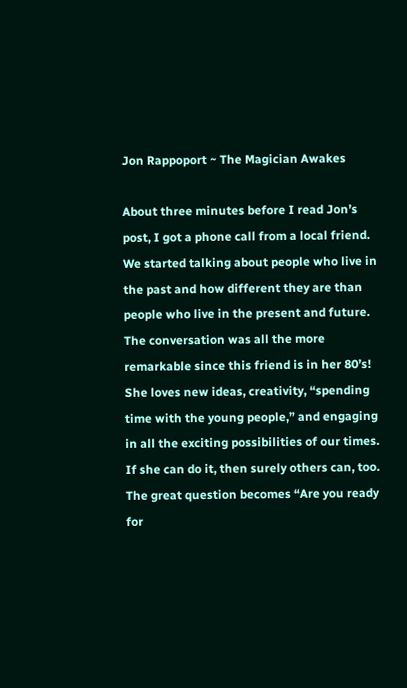Jon Rappoport ~ The Magician Awakes

About three minutes before I read Jon’s post, I got a phone call from a local friend. We started talking about people who live in the past and how different they are than people who live in the present and future. The conversation was all the more remarkable since this friend is in her 80’s! She loves new ideas, creativity, “spending time with the young people,” and engaging in all the exciting possibilities of our times. If she can do it, then surely others can, too. The great question becomes “Are you ready for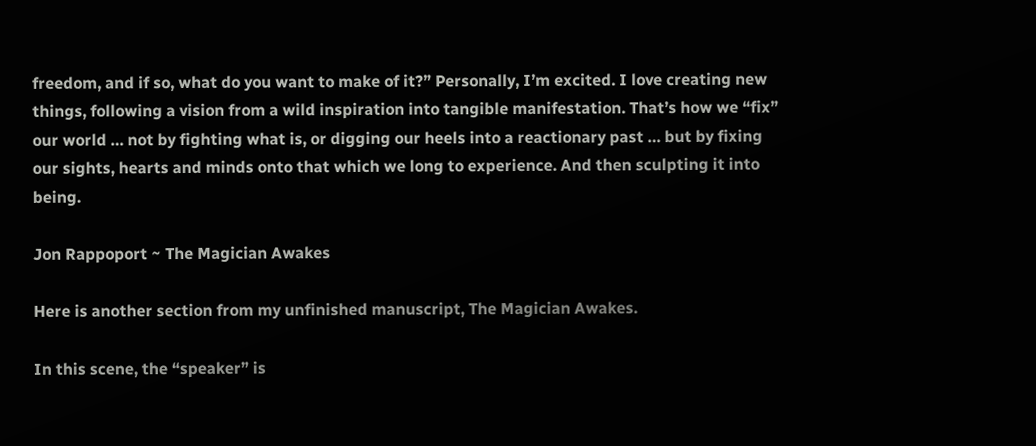freedom, and if so, what do you want to make of it?” Personally, I’m excited. I love creating new things, following a vision from a wild inspiration into tangible manifestation. That’s how we “fix” our world … not by fighting what is, or digging our heels into a reactionary past … but by fixing our sights, hearts and minds onto that which we long to experience. And then sculpting it into being.

Jon Rappoport ~ The Magician Awakes

Here is another section from my unfinished manuscript, The Magician Awakes.

In this scene, the “speaker” is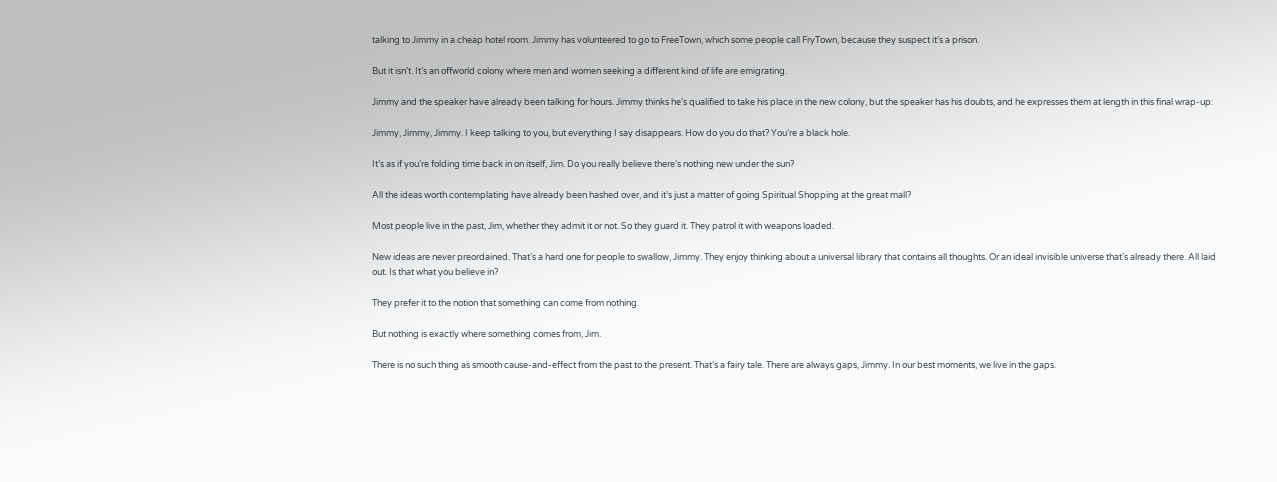talking to Jimmy in a cheap hotel room. Jimmy has volunteered to go to FreeTown, which some people call FryTown, because they suspect it’s a prison.

But it isn’t. It’s an offworld colony where men and women seeking a different kind of life are emigrating.

Jimmy and the speaker have already been talking for hours. Jimmy thinks he’s qualified to take his place in the new colony, but the speaker has his doubts, and he expresses them at length in this final wrap-up:

Jimmy, Jimmy, Jimmy. I keep talking to you, but everything I say disappears. How do you do that? You’re a black hole.

It’s as if you’re folding time back in on itself, Jim. Do you really believe there’s nothing new under the sun?

All the ideas worth contemplating have already been hashed over, and it’s just a matter of going Spiritual Shopping at the great mall?

Most people live in the past, Jim, whether they admit it or not. So they guard it. They patrol it with weapons loaded.

New ideas are never preordained. That’s a hard one for people to swallow, Jimmy. They enjoy thinking about a universal library that contains all thoughts. Or an ideal invisible universe that’s already there. All laid out. Is that what you believe in?

They prefer it to the notion that something can come from nothing.

But nothing is exactly where something comes from, Jim.

There is no such thing as smooth cause-and-effect from the past to the present. That’s a fairy tale. There are always gaps, Jimmy. In our best moments, we live in the gaps.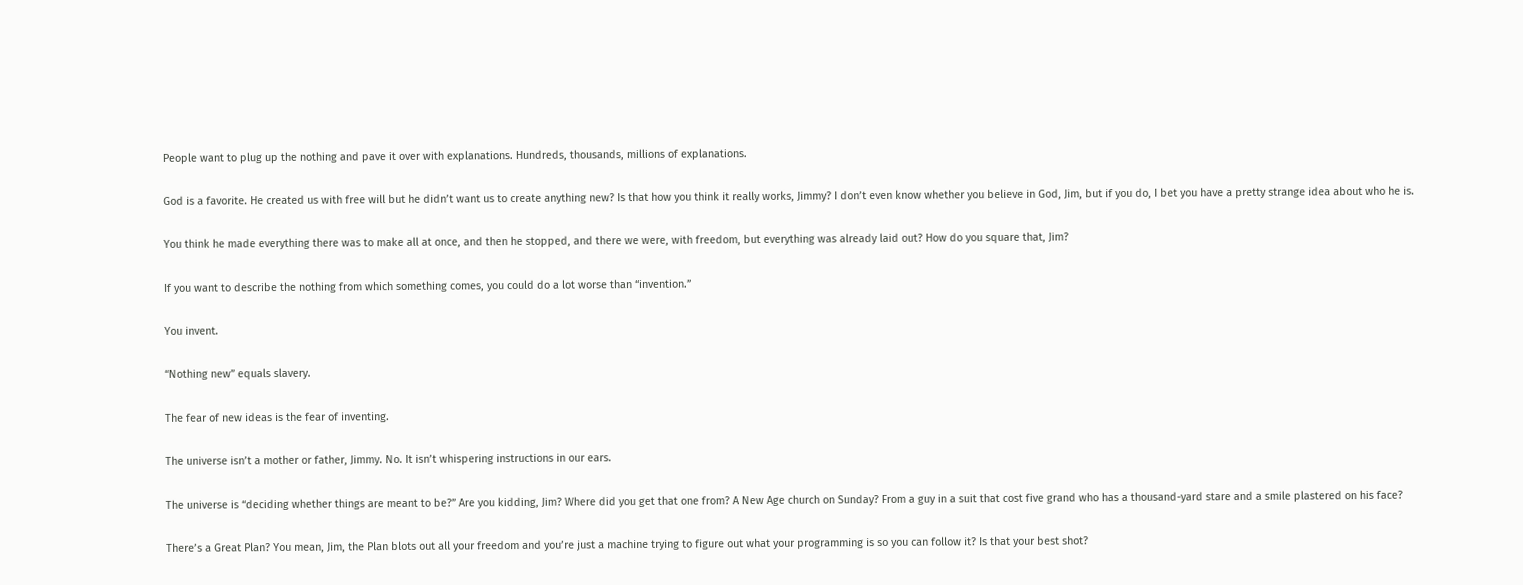People want to plug up the nothing and pave it over with explanations. Hundreds, thousands, millions of explanations.

God is a favorite. He created us with free will but he didn’t want us to create anything new? Is that how you think it really works, Jimmy? I don’t even know whether you believe in God, Jim, but if you do, I bet you have a pretty strange idea about who he is.

You think he made everything there was to make all at once, and then he stopped, and there we were, with freedom, but everything was already laid out? How do you square that, Jim?

If you want to describe the nothing from which something comes, you could do a lot worse than “invention.”

You invent.

“Nothing new” equals slavery.

The fear of new ideas is the fear of inventing.

The universe isn’t a mother or father, Jimmy. No. It isn’t whispering instructions in our ears.

The universe is “deciding whether things are meant to be?” Are you kidding, Jim? Where did you get that one from? A New Age church on Sunday? From a guy in a suit that cost five grand who has a thousand-yard stare and a smile plastered on his face?

There’s a Great Plan? You mean, Jim, the Plan blots out all your freedom and you’re just a machine trying to figure out what your programming is so you can follow it? Is that your best shot?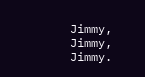Jimmy, Jimmy, Jimmy.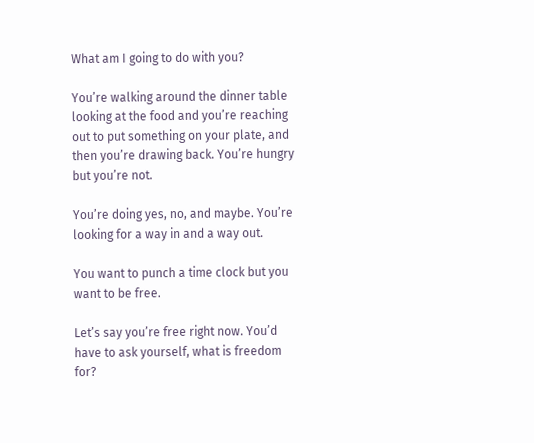What am I going to do with you?

You’re walking around the dinner table looking at the food and you’re reaching out to put something on your plate, and then you’re drawing back. You’re hungry but you’re not.

You’re doing yes, no, and maybe. You’re looking for a way in and a way out.

You want to punch a time clock but you want to be free.

Let’s say you’re free right now. You’d have to ask yourself, what is freedom for?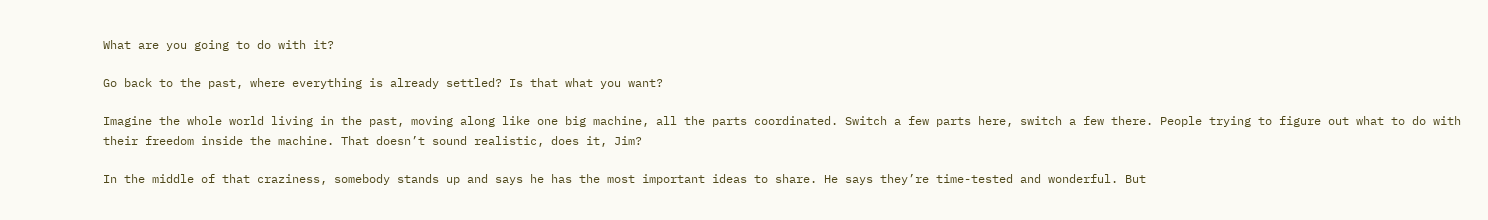What are you going to do with it?

Go back to the past, where everything is already settled? Is that what you want?

Imagine the whole world living in the past, moving along like one big machine, all the parts coordinated. Switch a few parts here, switch a few there. People trying to figure out what to do with their freedom inside the machine. That doesn’t sound realistic, does it, Jim?

In the middle of that craziness, somebody stands up and says he has the most important ideas to share. He says they’re time-tested and wonderful. But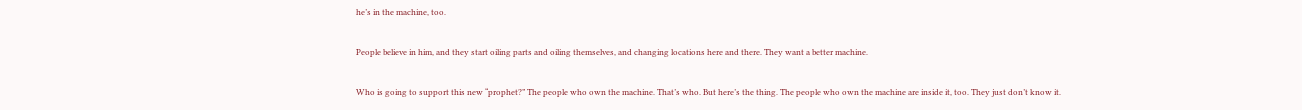he’s in the machine, too.

People believe in him, and they start oiling parts and oiling themselves, and changing locations here and there. They want a better machine.

Who is going to support this new “prophet?” The people who own the machine. That’s who. But here’s the thing. The people who own the machine are inside it, too. They just don’t know it.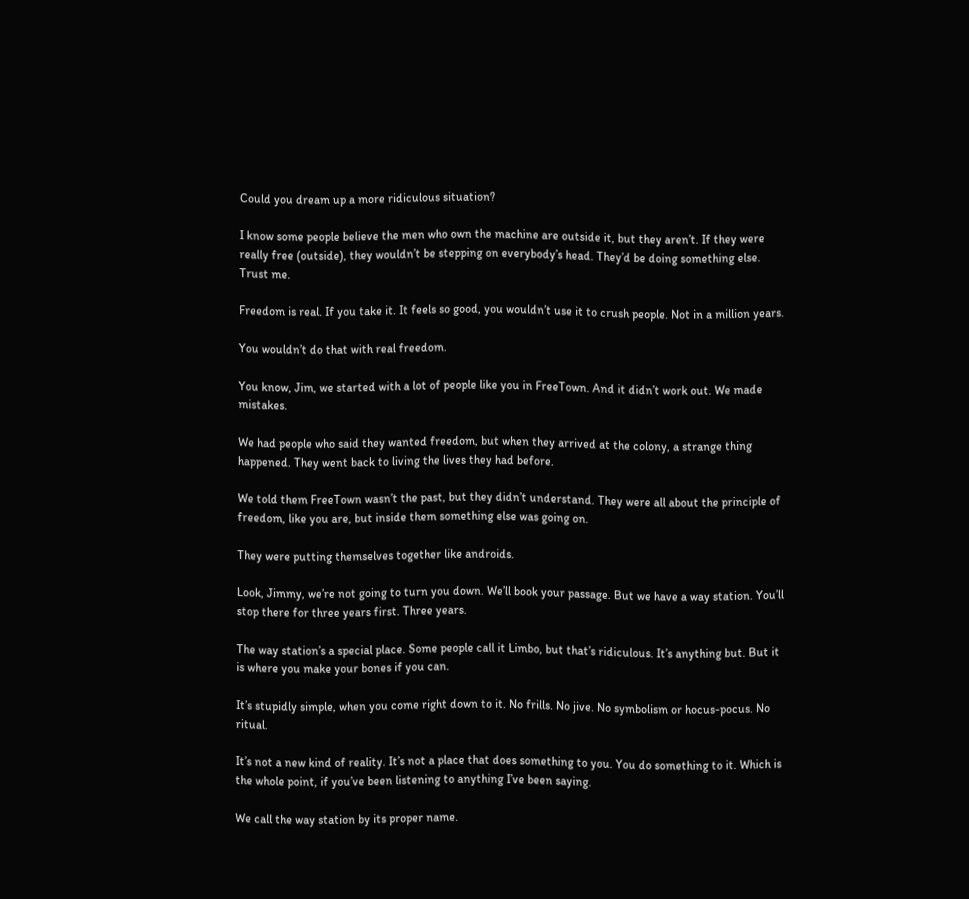Could you dream up a more ridiculous situation?

I know some people believe the men who own the machine are outside it, but they aren’t. If they were really free (outside), they wouldn’t be stepping on everybody’s head. They’d be doing something else. Trust me.

Freedom is real. If you take it. It feels so good, you wouldn’t use it to crush people. Not in a million years.

You wouldn’t do that with real freedom.

You know, Jim, we started with a lot of people like you in FreeTown. And it didn’t work out. We made mistakes.

We had people who said they wanted freedom, but when they arrived at the colony, a strange thing happened. They went back to living the lives they had before.

We told them FreeTown wasn’t the past, but they didn’t understand. They were all about the principle of freedom, like you are, but inside them something else was going on.

They were putting themselves together like androids.

Look, Jimmy, we’re not going to turn you down. We’ll book your passage. But we have a way station. You’ll stop there for three years first. Three years.

The way station’s a special place. Some people call it Limbo, but that’s ridiculous. It’s anything but. But it is where you make your bones if you can.

It’s stupidly simple, when you come right down to it. No frills. No jive. No symbolism or hocus-pocus. No ritual.

It’s not a new kind of reality. It’s not a place that does something to you. You do something to it. Which is the whole point, if you’ve been listening to anything I’ve been saying.

We call the way station by its proper name.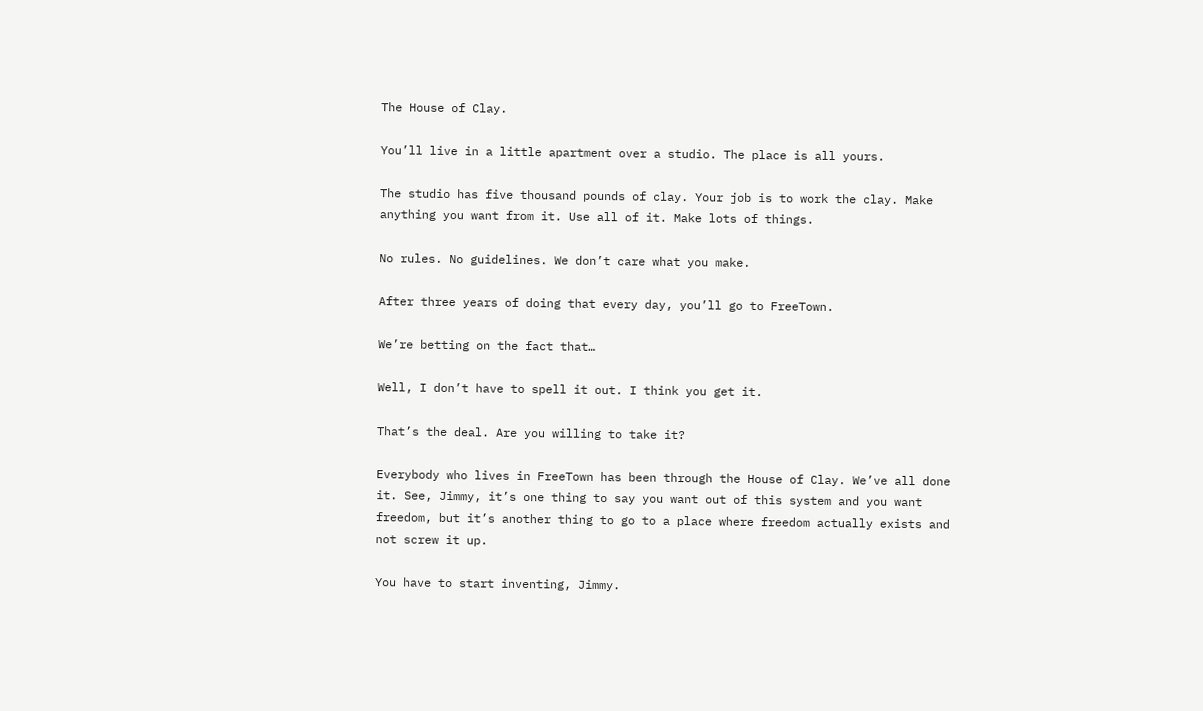The House of Clay.

You’ll live in a little apartment over a studio. The place is all yours.

The studio has five thousand pounds of clay. Your job is to work the clay. Make anything you want from it. Use all of it. Make lots of things.

No rules. No guidelines. We don’t care what you make.

After three years of doing that every day, you’ll go to FreeTown.

We’re betting on the fact that…

Well, I don’t have to spell it out. I think you get it.

That’s the deal. Are you willing to take it?

Everybody who lives in FreeTown has been through the House of Clay. We’ve all done it. See, Jimmy, it’s one thing to say you want out of this system and you want freedom, but it’s another thing to go to a place where freedom actually exists and not screw it up.

You have to start inventing, Jimmy.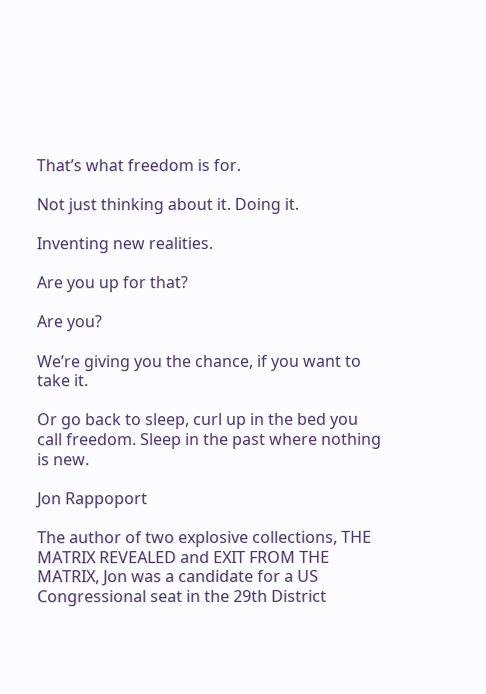That’s what freedom is for.

Not just thinking about it. Doing it.

Inventing new realities.

Are you up for that?

Are you?

We’re giving you the chance, if you want to take it.

Or go back to sleep, curl up in the bed you call freedom. Sleep in the past where nothing is new.

Jon Rappoport

The author of two explosive collections, THE MATRIX REVEALED and EXIT FROM THE MATRIX, Jon was a candidate for a US Congressional seat in the 29th District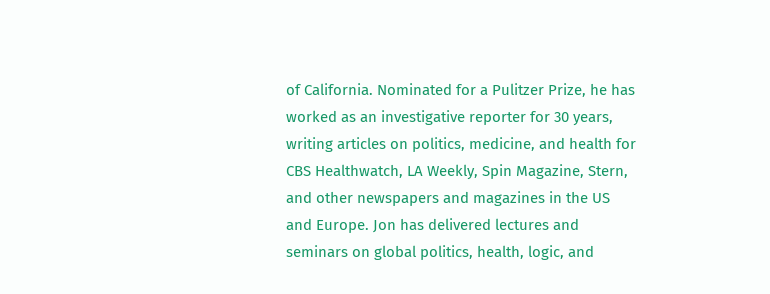of California. Nominated for a Pulitzer Prize, he has worked as an investigative reporter for 30 years, writing articles on politics, medicine, and health for CBS Healthwatch, LA Weekly, Spin Magazine, Stern, and other newspapers and magazines in the US and Europe. Jon has delivered lectures and seminars on global politics, health, logic, and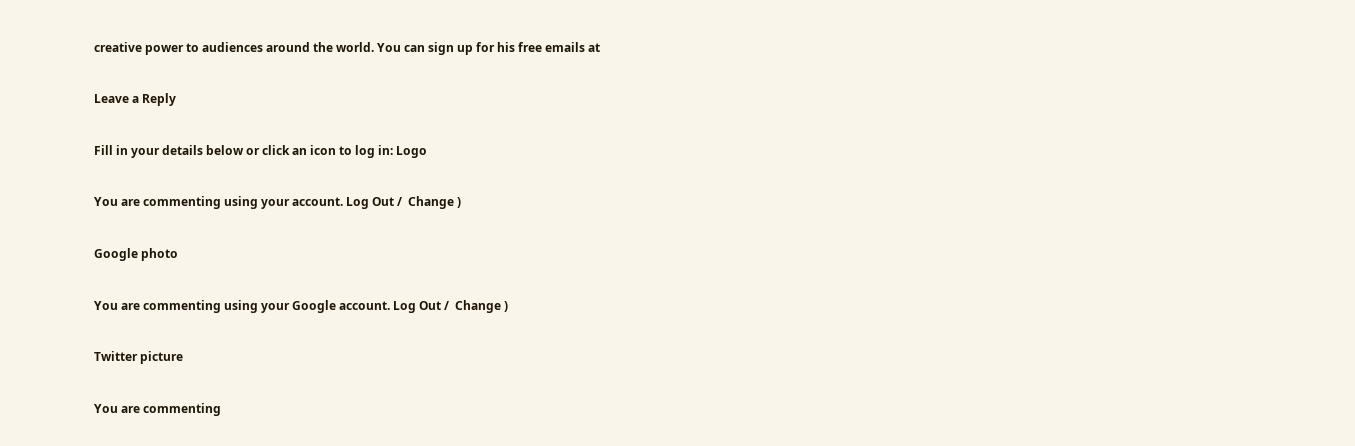creative power to audiences around the world. You can sign up for his free emails at

Leave a Reply

Fill in your details below or click an icon to log in: Logo

You are commenting using your account. Log Out /  Change )

Google photo

You are commenting using your Google account. Log Out /  Change )

Twitter picture

You are commenting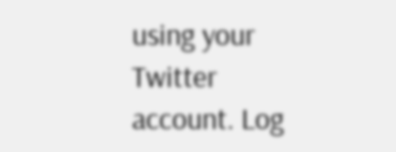using your Twitter account. Log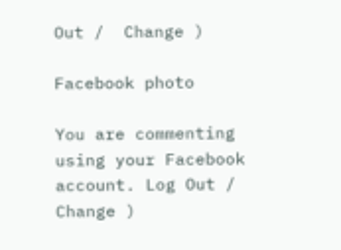Out /  Change )

Facebook photo

You are commenting using your Facebook account. Log Out /  Change )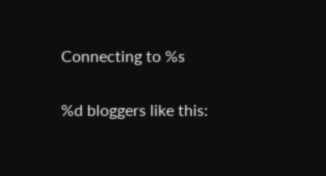Connecting to %s

%d bloggers like this: